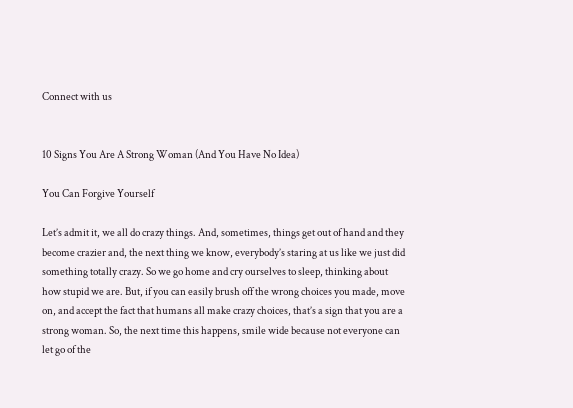Connect with us


10 Signs You Are A Strong Woman (And You Have No Idea)

You Can Forgive Yourself

Let’s admit it, we all do crazy things. And, sometimes, things get out of hand and they become crazier and, the next thing we know, everybody’s staring at us like we just did something totally crazy. So we go home and cry ourselves to sleep, thinking about how stupid we are. But, if you can easily brush off the wrong choices you made, move on, and accept the fact that humans all make crazy choices, that’s a sign that you are a strong woman. So, the next time this happens, smile wide because not everyone can let go of the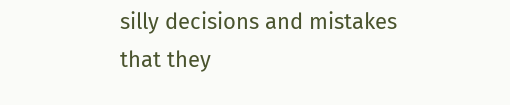silly decisions and mistakes that they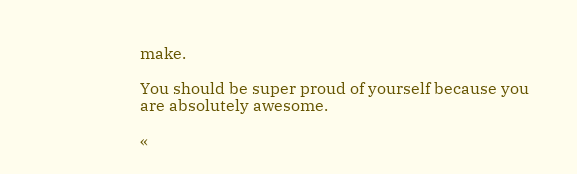make.

You should be super proud of yourself because you are absolutely awesome.

«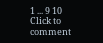1 ... 9 10
Click to comment